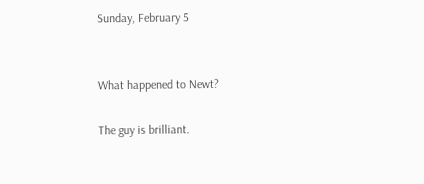Sunday, February 5


What happened to Newt?

The guy is brilliant.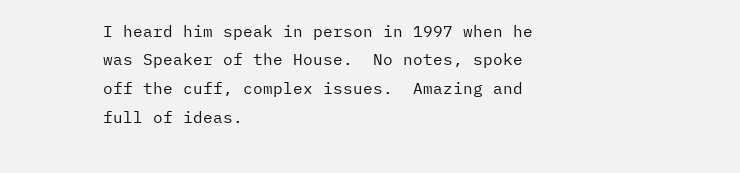I heard him speak in person in 1997 when he was Speaker of the House.  No notes, spoke off the cuff, complex issues.  Amazing and full of ideas.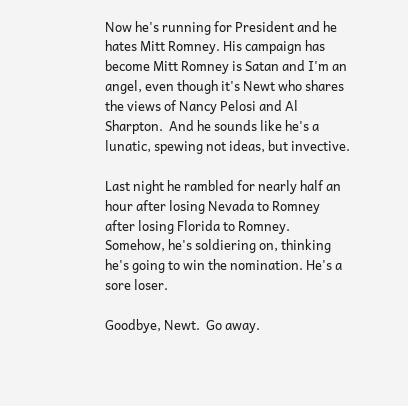Now he's running for President and he hates Mitt Romney. His campaign has become Mitt Romney is Satan and I'm an angel, even though it's Newt who shares the views of Nancy Pelosi and Al Sharpton.  And he sounds like he's a lunatic, spewing not ideas, but invective.

Last night he rambled for nearly half an hour after losing Nevada to Romney after losing Florida to Romney.  Somehow, he's soldiering on, thinking he's going to win the nomination. He's a sore loser.

Goodbye, Newt.  Go away.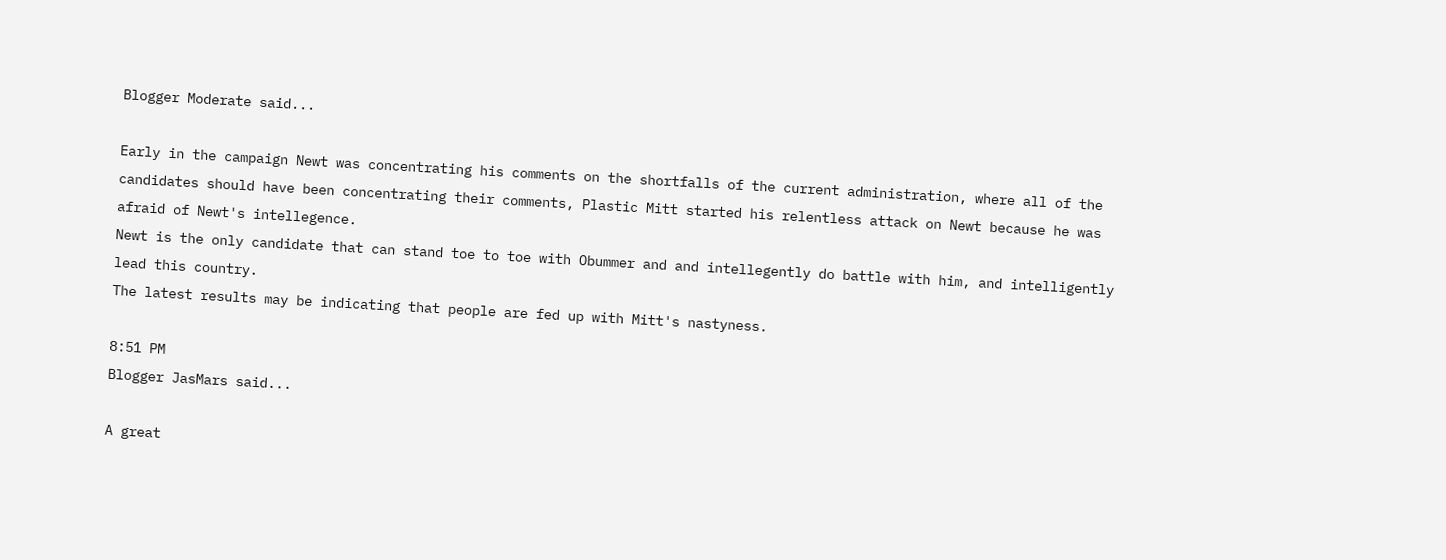Blogger Moderate said...

Early in the campaign Newt was concentrating his comments on the shortfalls of the current administration, where all of the candidates should have been concentrating their comments, Plastic Mitt started his relentless attack on Newt because he was afraid of Newt's intellegence.
Newt is the only candidate that can stand toe to toe with Obummer and and intellegently do battle with him, and intelligently lead this country.
The latest results may be indicating that people are fed up with Mitt's nastyness.

8:51 PM
Blogger JasMars said...

A great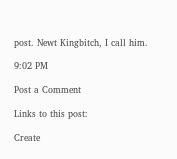post. Newt Kingbitch, I call him.

9:02 PM

Post a Comment

Links to this post:

Create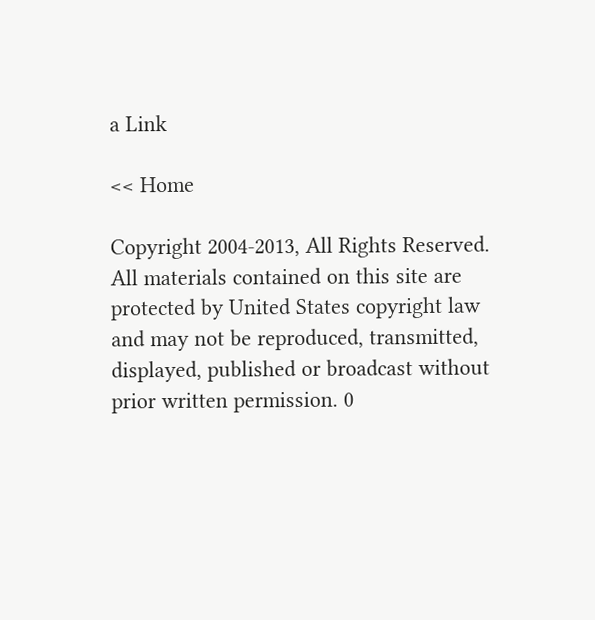a Link

<< Home

Copyright 2004-2013, All Rights Reserved. All materials contained on this site are protected by United States copyright law and may not be reproduced, transmitted, displayed, published or broadcast without prior written permission. 0